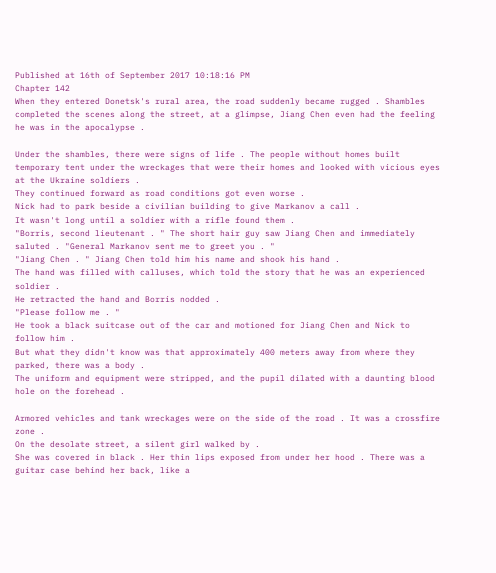Published at 16th of September 2017 10:18:16 PM
Chapter 142
When they entered Donetsk's rural area, the road suddenly became rugged . Shambles completed the scenes along the street, at a glimpse, Jiang Chen even had the feeling he was in the apocalypse .

Under the shambles, there were signs of life . The people without homes built temporary tent under the wreckages that were their homes and looked with vicious eyes at the Ukraine soldiers .
They continued forward as road conditions got even worse .
Nick had to park beside a civilian building to give Markanov a call .
It wasn't long until a soldier with a rifle found them .
"Borris, second lieutenant . " The short hair guy saw Jiang Chen and immediately saluted . "General Markanov sent me to greet you . "
"Jiang Chen . " Jiang Chen told him his name and shook his hand .
The hand was filled with calluses, which told the story that he was an experienced soldier .
He retracted the hand and Borris nodded .
"Please follow me . "
He took a black suitcase out of the car and motioned for Jiang Chen and Nick to follow him .
But what they didn't know was that approximately 400 meters away from where they parked, there was a body .
The uniform and equipment were stripped, and the pupil dilated with a daunting blood hole on the forehead .

Armored vehicles and tank wreckages were on the side of the road . It was a crossfire zone .
On the desolate street, a silent girl walked by .
She was covered in black . Her thin lips exposed from under her hood . There was a guitar case behind her back, like a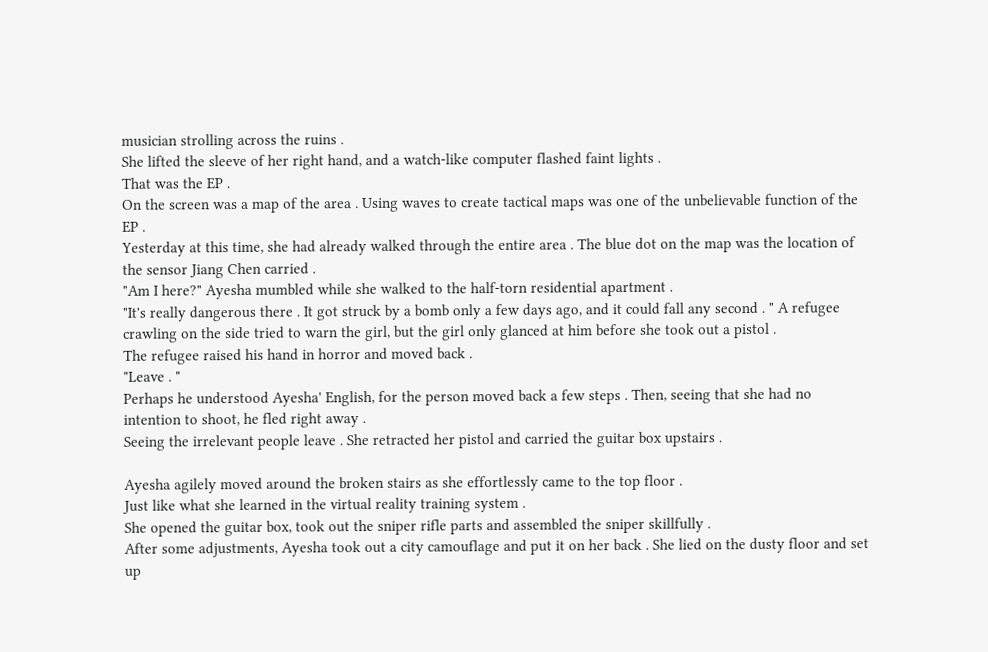musician strolling across the ruins .
She lifted the sleeve of her right hand, and a watch-like computer flashed faint lights .
That was the EP .
On the screen was a map of the area . Using waves to create tactical maps was one of the unbelievable function of the EP .
Yesterday at this time, she had already walked through the entire area . The blue dot on the map was the location of the sensor Jiang Chen carried .
"Am I here?" Ayesha mumbled while she walked to the half-torn residential apartment .
"It's really dangerous there . It got struck by a bomb only a few days ago, and it could fall any second . " A refugee crawling on the side tried to warn the girl, but the girl only glanced at him before she took out a pistol .
The refugee raised his hand in horror and moved back .
"Leave . "
Perhaps he understood Ayesha' English, for the person moved back a few steps . Then, seeing that she had no intention to shoot, he fled right away .
Seeing the irrelevant people leave . She retracted her pistol and carried the guitar box upstairs .

Ayesha agilely moved around the broken stairs as she effortlessly came to the top floor .
Just like what she learned in the virtual reality training system .
She opened the guitar box, took out the sniper rifle parts and assembled the sniper skillfully .
After some adjustments, Ayesha took out a city camouflage and put it on her back . She lied on the dusty floor and set up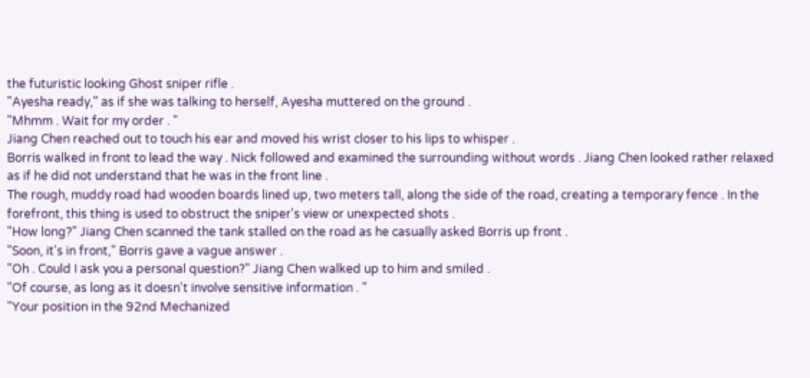the futuristic looking Ghost sniper rifle .
"Ayesha ready," as if she was talking to herself, Ayesha muttered on the ground .
"Mhmm . Wait for my order . "
Jiang Chen reached out to touch his ear and moved his wrist closer to his lips to whisper .
Borris walked in front to lead the way . Nick followed and examined the surrounding without words . Jiang Chen looked rather relaxed as if he did not understand that he was in the front line .
The rough, muddy road had wooden boards lined up, two meters tall, along the side of the road, creating a temporary fence . In the forefront, this thing is used to obstruct the sniper's view or unexpected shots .
"How long?" Jiang Chen scanned the tank stalled on the road as he casually asked Borris up front .
"Soon, it's in front," Borris gave a vague answer .
"Oh . Could I ask you a personal question?" Jiang Chen walked up to him and smiled .
"Of course, as long as it doesn't involve sensitive information . "
"Your position in the 92nd Mechanized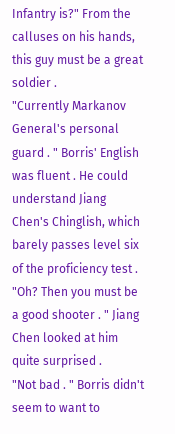Infantry is?" From the calluses on his hands, this guy must be a great soldier .
"Currently Markanov General's personal guard . " Borris' English was fluent . He could understand Jiang Chen's Chinglish, which barely passes level six of the proficiency test .
"Oh? Then you must be a good shooter . " Jiang Chen looked at him quite surprised .
"Not bad . " Borris didn't seem to want to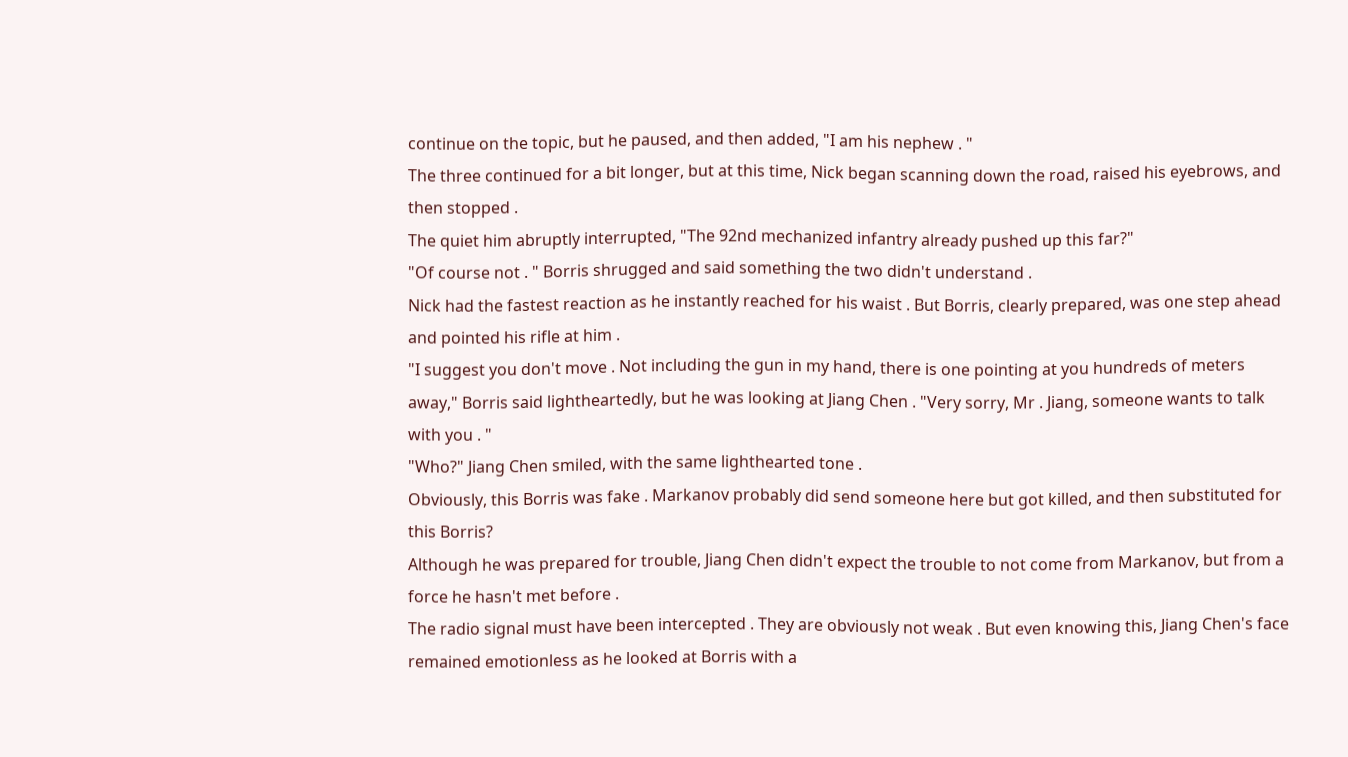continue on the topic, but he paused, and then added, "I am his nephew . "
The three continued for a bit longer, but at this time, Nick began scanning down the road, raised his eyebrows, and then stopped .
The quiet him abruptly interrupted, "The 92nd mechanized infantry already pushed up this far?"
"Of course not . " Borris shrugged and said something the two didn't understand .
Nick had the fastest reaction as he instantly reached for his waist . But Borris, clearly prepared, was one step ahead and pointed his rifle at him .
"I suggest you don't move . Not including the gun in my hand, there is one pointing at you hundreds of meters away," Borris said lightheartedly, but he was looking at Jiang Chen . "Very sorry, Mr . Jiang, someone wants to talk with you . "
"Who?" Jiang Chen smiled, with the same lighthearted tone .
Obviously, this Borris was fake . Markanov probably did send someone here but got killed, and then substituted for this Borris?
Although he was prepared for trouble, Jiang Chen didn't expect the trouble to not come from Markanov, but from a force he hasn't met before .
The radio signal must have been intercepted . They are obviously not weak . But even knowing this, Jiang Chen's face remained emotionless as he looked at Borris with a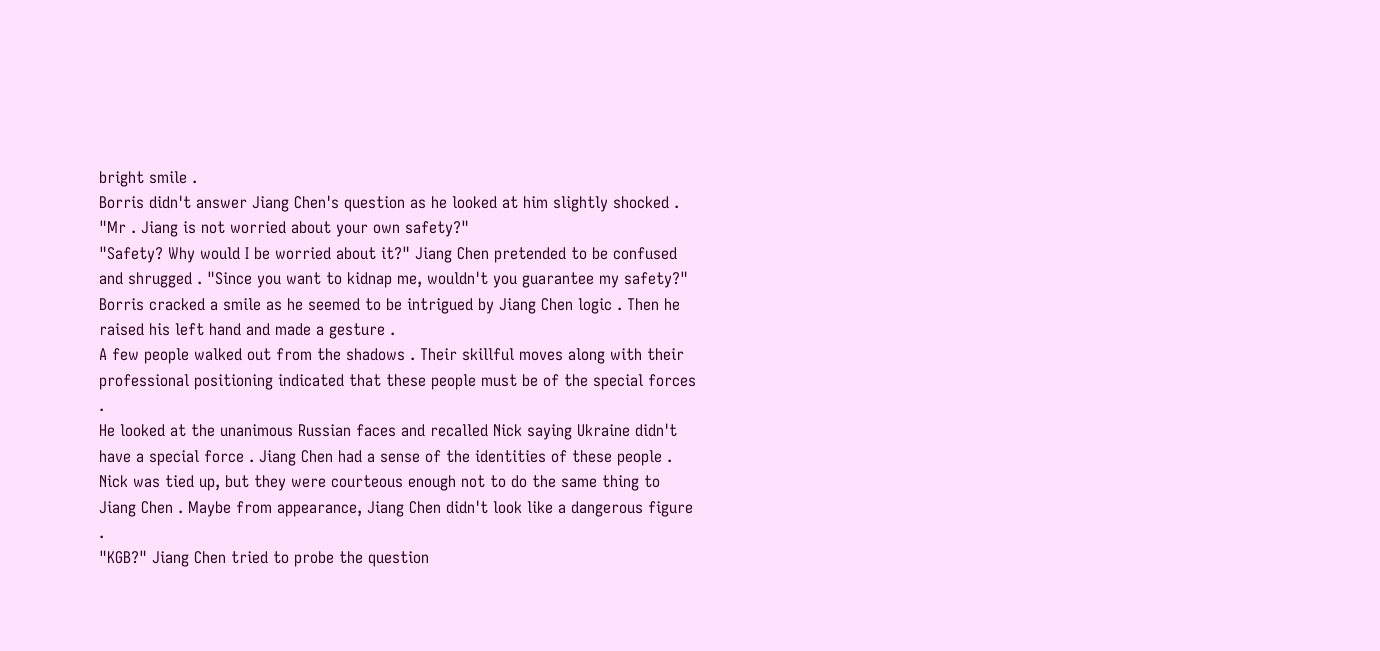bright smile .
Borris didn't answer Jiang Chen's question as he looked at him slightly shocked . "Mr . Jiang is not worried about your own safety?"
"Safety? Why would I be worried about it?" Jiang Chen pretended to be confused and shrugged . "Since you want to kidnap me, wouldn't you guarantee my safety?"
Borris cracked a smile as he seemed to be intrigued by Jiang Chen logic . Then he raised his left hand and made a gesture .
A few people walked out from the shadows . Their skillful moves along with their professional positioning indicated that these people must be of the special forces .
He looked at the unanimous Russian faces and recalled Nick saying Ukraine didn't have a special force . Jiang Chen had a sense of the identities of these people .
Nick was tied up, but they were courteous enough not to do the same thing to Jiang Chen . Maybe from appearance, Jiang Chen didn't look like a dangerous figure .
"KGB?" Jiang Chen tried to probe the question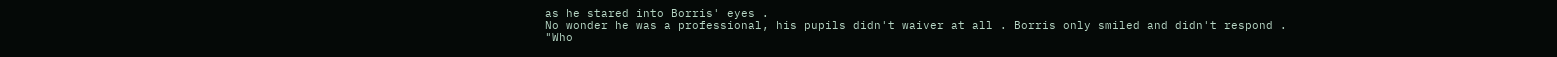as he stared into Borris' eyes .
No wonder he was a professional, his pupils didn't waiver at all . Borris only smiled and didn't respond .
"Who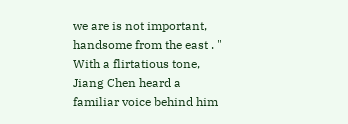we are is not important, handsome from the east . "
With a flirtatious tone, Jiang Chen heard a familiar voice behind him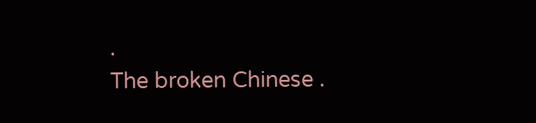.
The broken Chinese .